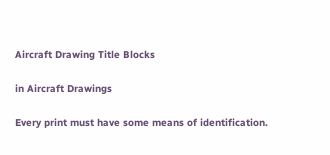Aircraft Drawing Title Blocks

in Aircraft Drawings

Every print must have some means of identification.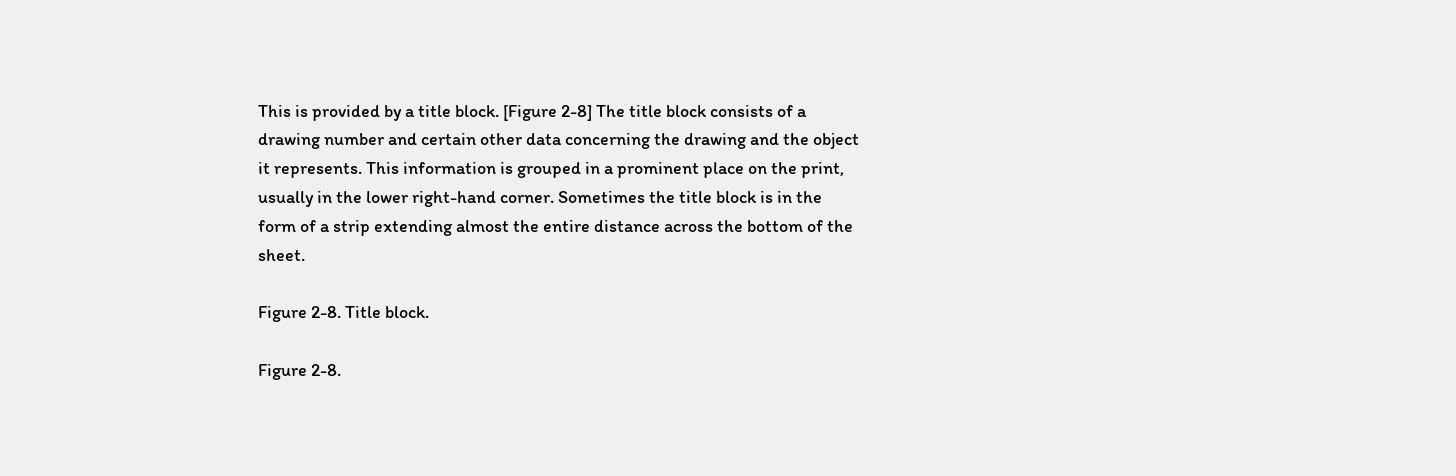This is provided by a title block. [Figure 2-8] The title block consists of a drawing number and certain other data concerning the drawing and the object it represents. This information is grouped in a prominent place on the print, usually in the lower right-hand corner. Sometimes the title block is in the form of a strip extending almost the entire distance across the bottom of the sheet.

Figure 2-8. Title block.

Figure 2-8.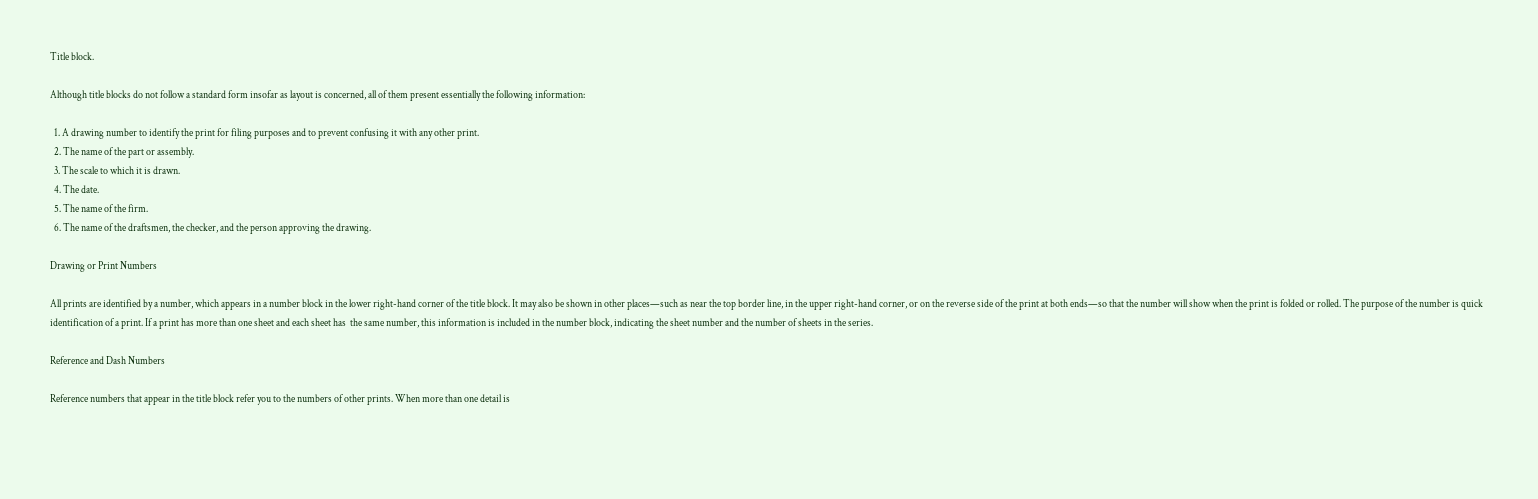Title block.

Although title blocks do not follow a standard form insofar as layout is concerned, all of them present essentially the following information:

  1. A drawing number to identify the print for filing purposes and to prevent confusing it with any other print.
  2. The name of the part or assembly.
  3. The scale to which it is drawn.
  4. The date.
  5. The name of the firm.
  6. The name of the draftsmen, the checker, and the person approving the drawing.

Drawing or Print Numbers

All prints are identified by a number, which appears in a number block in the lower right-hand corner of the title block. It may also be shown in other places—such as near the top border line, in the upper right-hand corner, or on the reverse side of the print at both ends—so that the number will show when the print is folded or rolled. The purpose of the number is quick identification of a print. If a print has more than one sheet and each sheet has  the same number, this information is included in the number block, indicating the sheet number and the number of sheets in the series.

Reference and Dash Numbers

Reference numbers that appear in the title block refer you to the numbers of other prints. When more than one detail is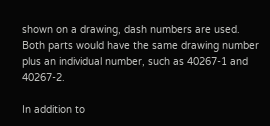shown on a drawing, dash numbers are used. Both parts would have the same drawing number plus an individual number, such as 40267-1 and 40267-2.

In addition to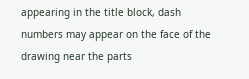appearing in the title block, dash numbers may appear on the face of the drawing near the parts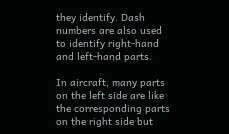they identify. Dash numbers are also used to identify right-hand and left-hand parts.

In aircraft, many parts on the left side are like the corresponding parts on the right side but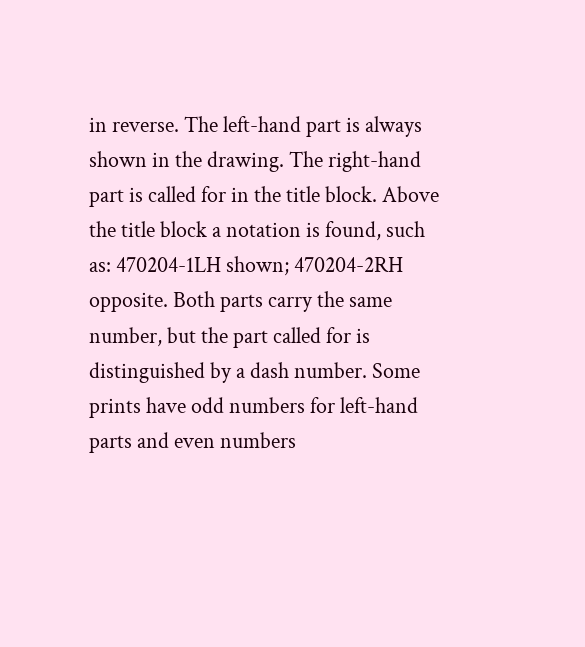in reverse. The left-hand part is always shown in the drawing. The right-hand part is called for in the title block. Above the title block a notation is found, such as: 470204-1LH shown; 470204-2RH opposite. Both parts carry the same number, but the part called for is distinguished by a dash number. Some prints have odd numbers for left-hand parts and even numbers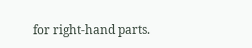for right-hand parts.